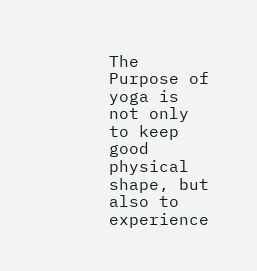The Purpose of yoga is not only to keep good physical shape, but also to experience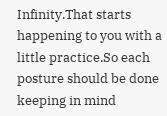Infinity.That starts happening to you with a little practice.So each posture should be done keeping in mind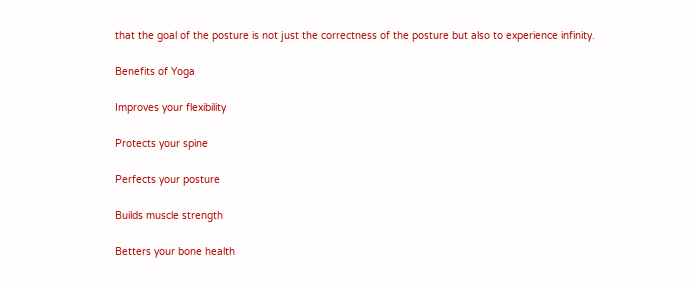that the goal of the posture is not just the correctness of the posture but also to experience infinity.

Benefits of Yoga

Improves your flexibility

Protects your spine

Perfects your posture

Builds muscle strength

Betters your bone health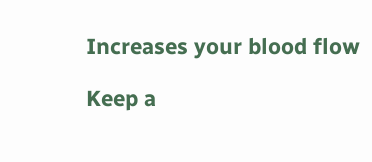Increases your blood flow

Keep a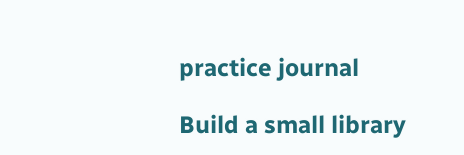practice journal

Build a small library